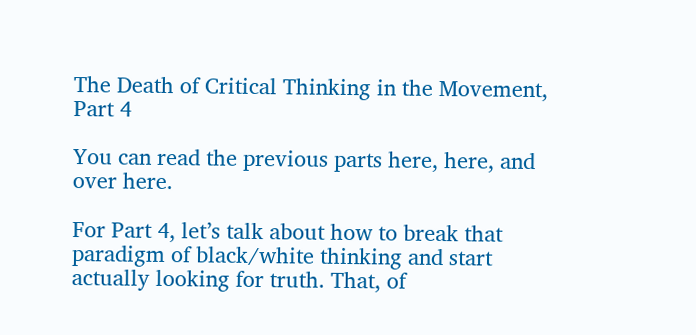The Death of Critical Thinking in the Movement, Part 4

You can read the previous parts here, here, and over here.

For Part 4, let’s talk about how to break that paradigm of black/white thinking and start actually looking for truth. That, of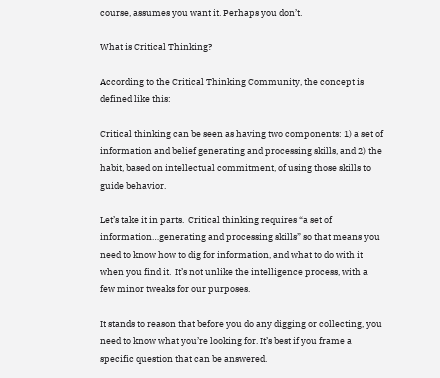course, assumes you want it. Perhaps you don’t.

What is Critical Thinking?

According to the Critical Thinking Community, the concept is defined like this:

Critical thinking can be seen as having two components: 1) a set of information and belief generating and processing skills, and 2) the habit, based on intellectual commitment, of using those skills to guide behavior.

Let’s take it in parts.  Critical thinking requires “a set of information…generating and processing skills” so that means you need to know how to dig for information, and what to do with it when you find it.  It’s not unlike the intelligence process, with a few minor tweaks for our purposes.

It stands to reason that before you do any digging or collecting, you need to know what you’re looking for. It’s best if you frame a specific question that can be answered.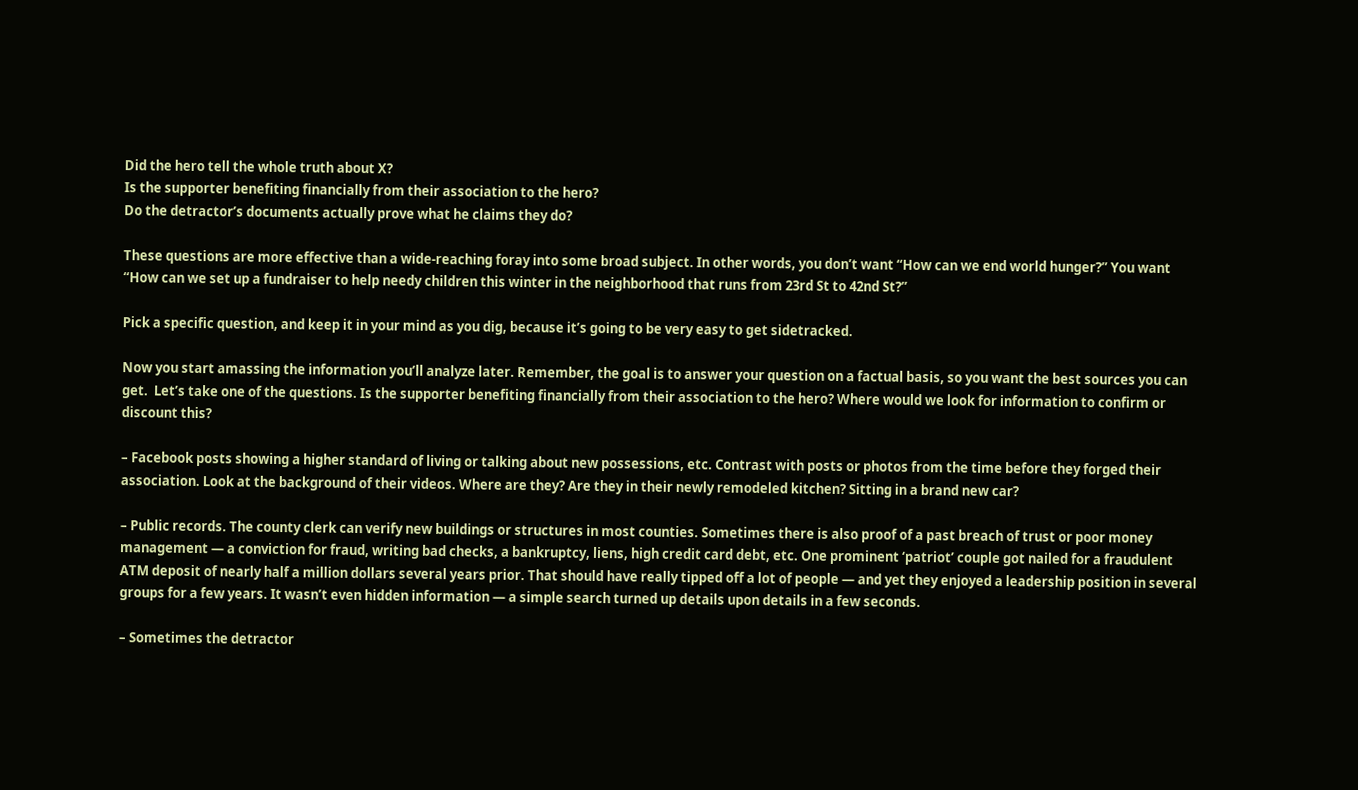Did the hero tell the whole truth about X?
Is the supporter benefiting financially from their association to the hero?
Do the detractor’s documents actually prove what he claims they do?

These questions are more effective than a wide-reaching foray into some broad subject. In other words, you don’t want “How can we end world hunger?” You want “How can we set up a fundraiser to help needy children this winter in the neighborhood that runs from 23rd St to 42nd St?”

Pick a specific question, and keep it in your mind as you dig, because it’s going to be very easy to get sidetracked.

Now you start amassing the information you’ll analyze later. Remember, the goal is to answer your question on a factual basis, so you want the best sources you can get.  Let’s take one of the questions. Is the supporter benefiting financially from their association to the hero? Where would we look for information to confirm or discount this?

– Facebook posts showing a higher standard of living or talking about new possessions, etc. Contrast with posts or photos from the time before they forged their association. Look at the background of their videos. Where are they? Are they in their newly remodeled kitchen? Sitting in a brand new car?

– Public records. The county clerk can verify new buildings or structures in most counties. Sometimes there is also proof of a past breach of trust or poor money management — a conviction for fraud, writing bad checks, a bankruptcy, liens, high credit card debt, etc. One prominent ‘patriot’ couple got nailed for a fraudulent ATM deposit of nearly half a million dollars several years prior. That should have really tipped off a lot of people — and yet they enjoyed a leadership position in several groups for a few years. It wasn’t even hidden information — a simple search turned up details upon details in a few seconds.

– Sometimes the detractor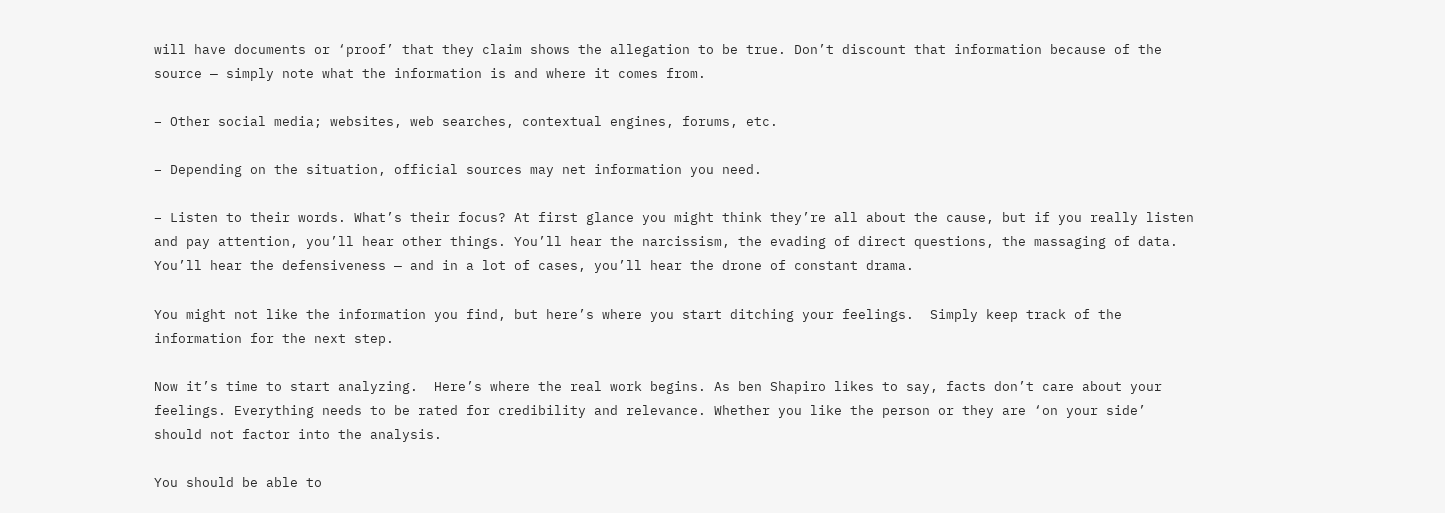will have documents or ‘proof’ that they claim shows the allegation to be true. Don’t discount that information because of the source — simply note what the information is and where it comes from.

– Other social media; websites, web searches, contextual engines, forums, etc.

– Depending on the situation, official sources may net information you need.

– Listen to their words. What’s their focus? At first glance you might think they’re all about the cause, but if you really listen and pay attention, you’ll hear other things. You’ll hear the narcissism, the evading of direct questions, the massaging of data. You’ll hear the defensiveness — and in a lot of cases, you’ll hear the drone of constant drama.

You might not like the information you find, but here’s where you start ditching your feelings.  Simply keep track of the information for the next step.

Now it’s time to start analyzing.  Here’s where the real work begins. As ben Shapiro likes to say, facts don’t care about your feelings. Everything needs to be rated for credibility and relevance. Whether you like the person or they are ‘on your side’ should not factor into the analysis.

You should be able to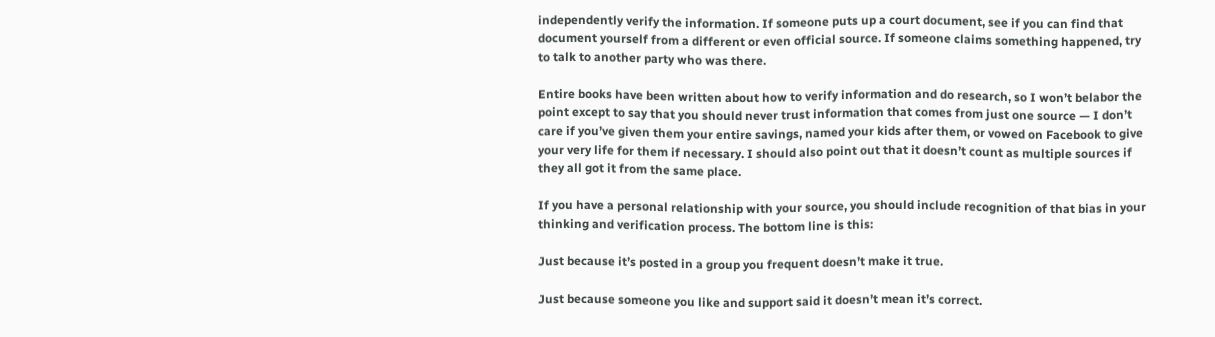independently verify the information. If someone puts up a court document, see if you can find that document yourself from a different or even official source. If someone claims something happened, try to talk to another party who was there.

Entire books have been written about how to verify information and do research, so I won’t belabor the point except to say that you should never trust information that comes from just one source — I don’t care if you’ve given them your entire savings, named your kids after them, or vowed on Facebook to give your very life for them if necessary. I should also point out that it doesn’t count as multiple sources if they all got it from the same place.

If you have a personal relationship with your source, you should include recognition of that bias in your thinking and verification process. The bottom line is this:

Just because it’s posted in a group you frequent doesn’t make it true.

Just because someone you like and support said it doesn’t mean it’s correct.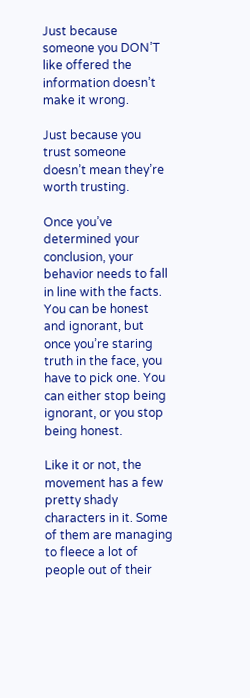Just because someone you DON’T like offered the information doesn’t make it wrong.

Just because you trust someone doesn’t mean they’re worth trusting.

Once you’ve determined your conclusion, your behavior needs to fall in line with the facts. You can be honest and ignorant, but once you’re staring truth in the face, you have to pick one. You can either stop being ignorant, or you stop being honest.

Like it or not, the movement has a few pretty shady characters in it. Some of them are managing to fleece a lot of people out of their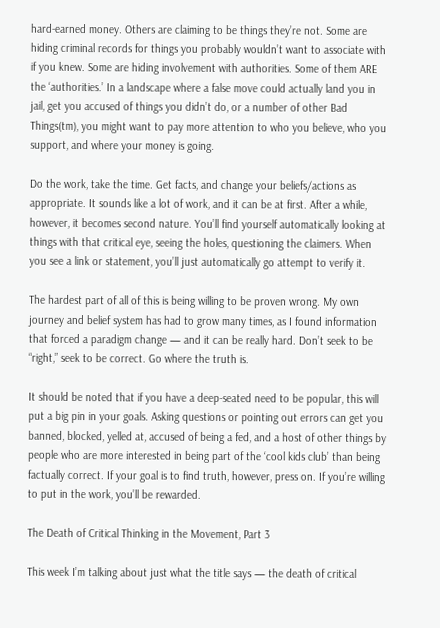hard-earned money. Others are claiming to be things they’re not. Some are hiding criminal records for things you probably wouldn’t want to associate with if you knew. Some are hiding involvement with authorities. Some of them ARE the ‘authorities.’ In a landscape where a false move could actually land you in jail, get you accused of things you didn’t do, or a number of other Bad Things(tm), you might want to pay more attention to who you believe, who you support, and where your money is going.

Do the work, take the time. Get facts, and change your beliefs/actions as appropriate. It sounds like a lot of work, and it can be at first. After a while, however, it becomes second nature. You’ll find yourself automatically looking at things with that critical eye, seeing the holes, questioning the claimers. When you see a link or statement, you’ll just automatically go attempt to verify it.

The hardest part of all of this is being willing to be proven wrong. My own journey and belief system has had to grow many times, as I found information that forced a paradigm change — and it can be really hard. Don’t seek to be “right,” seek to be correct. Go where the truth is.

It should be noted that if you have a deep-seated need to be popular, this will put a big pin in your goals. Asking questions or pointing out errors can get you banned, blocked, yelled at, accused of being a fed, and a host of other things by people who are more interested in being part of the ‘cool kids club’ than being factually correct. If your goal is to find truth, however, press on. If you’re willing to put in the work, you’ll be rewarded.

The Death of Critical Thinking in the Movement, Part 3

This week I’m talking about just what the title says — the death of critical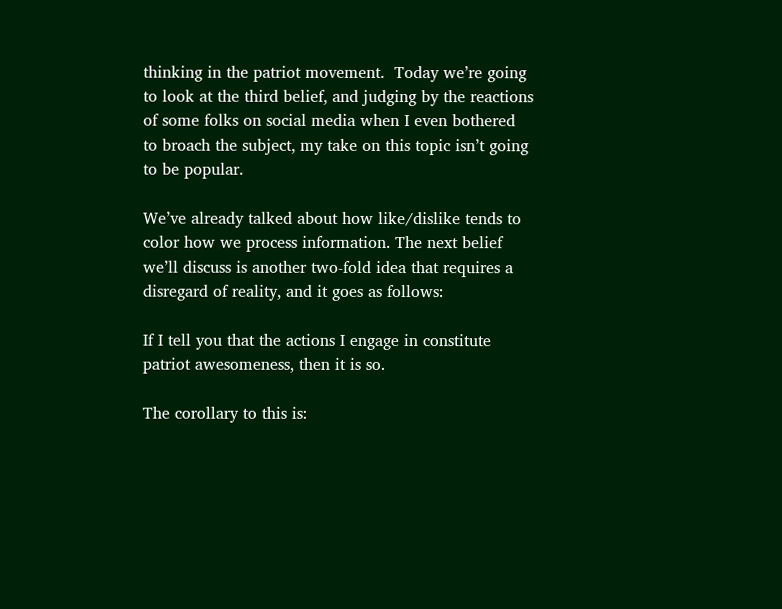thinking in the patriot movement.  Today we’re going to look at the third belief, and judging by the reactions of some folks on social media when I even bothered to broach the subject, my take on this topic isn’t going to be popular.

We’ve already talked about how like/dislike tends to color how we process information. The next belief we’ll discuss is another two-fold idea that requires a disregard of reality, and it goes as follows:

If I tell you that the actions I engage in constitute patriot awesomeness, then it is so.

The corollary to this is: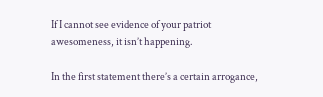If I cannot see evidence of your patriot awesomeness, it isn’t happening.

In the first statement there’s a certain arrogance,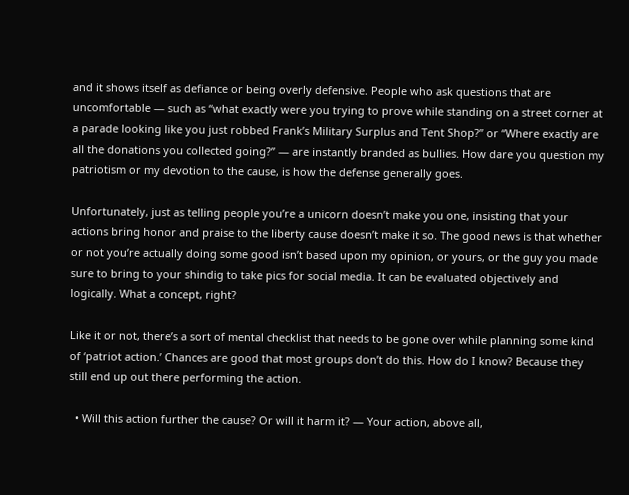and it shows itself as defiance or being overly defensive. People who ask questions that are uncomfortable — such as “what exactly were you trying to prove while standing on a street corner at a parade looking like you just robbed Frank’s Military Surplus and Tent Shop?” or “Where exactly are all the donations you collected going?” — are instantly branded as bullies. How dare you question my patriotism or my devotion to the cause, is how the defense generally goes.

Unfortunately, just as telling people you’re a unicorn doesn’t make you one, insisting that your actions bring honor and praise to the liberty cause doesn’t make it so. The good news is that whether or not you’re actually doing some good isn’t based upon my opinion, or yours, or the guy you made sure to bring to your shindig to take pics for social media. It can be evaluated objectively and logically. What a concept, right?

Like it or not, there’s a sort of mental checklist that needs to be gone over while planning some kind of ‘patriot action.’ Chances are good that most groups don’t do this. How do I know? Because they still end up out there performing the action.

  • Will this action further the cause? Or will it harm it? — Your action, above all,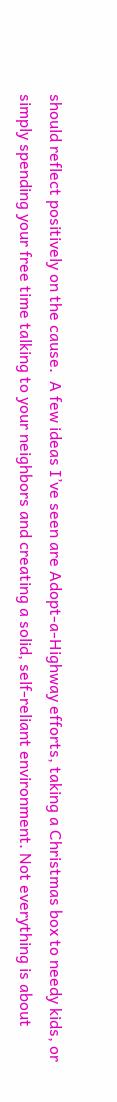should reflect positively on the cause.  A few ideas I’ve seen are Adopt-a-Highway efforts, taking a Christmas box to needy kids, or simply spending your free time talking to your neighbors and creating a solid, self-reliant environment. Not everything is about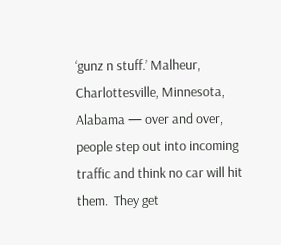‘gunz n stuff.’ Malheur, Charlottesville, Minnesota, Alabama — over and over, people step out into incoming traffic and think no car will hit them.  They get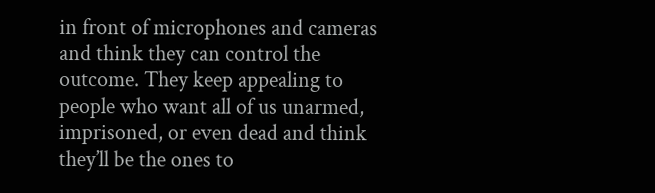in front of microphones and cameras and think they can control the outcome. They keep appealing to people who want all of us unarmed, imprisoned, or even dead and think they’ll be the ones to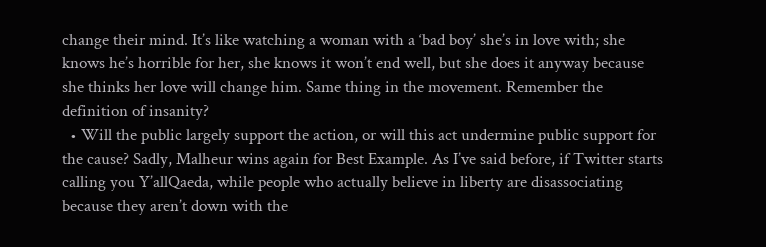change their mind. It’s like watching a woman with a ‘bad boy’ she’s in love with; she knows he’s horrible for her, she knows it won’t end well, but she does it anyway because she thinks her love will change him. Same thing in the movement. Remember the definition of insanity?
  • Will the public largely support the action, or will this act undermine public support for the cause? Sadly, Malheur wins again for Best Example. As I’ve said before, if Twitter starts calling you Y’allQaeda, while people who actually believe in liberty are disassociating because they aren’t down with the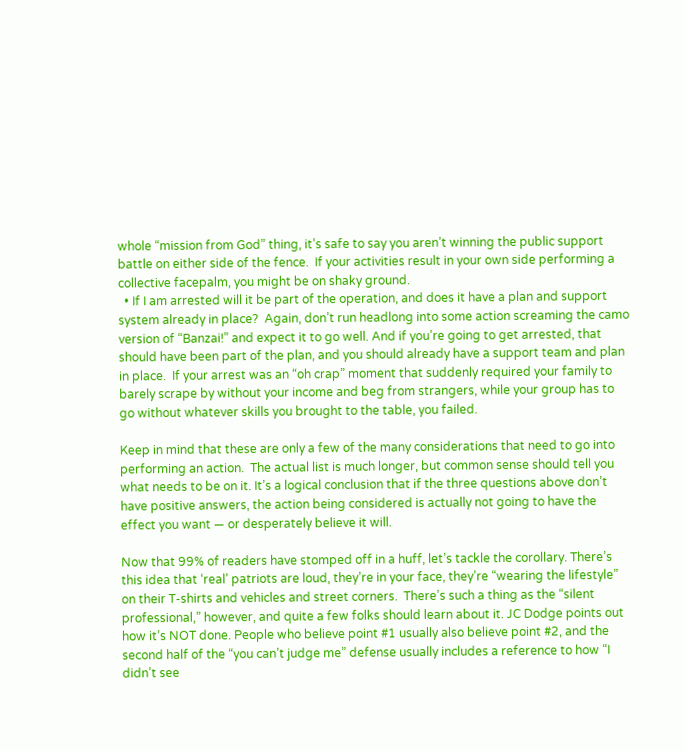whole “mission from God” thing, it’s safe to say you aren’t winning the public support battle on either side of the fence.  If your activities result in your own side performing a collective facepalm, you might be on shaky ground.
  • If I am arrested will it be part of the operation, and does it have a plan and support system already in place?  Again, don’t run headlong into some action screaming the camo version of “Banzai!” and expect it to go well. And if you’re going to get arrested, that should have been part of the plan, and you should already have a support team and plan in place.  If your arrest was an “oh crap” moment that suddenly required your family to barely scrape by without your income and beg from strangers, while your group has to go without whatever skills you brought to the table, you failed.

Keep in mind that these are only a few of the many considerations that need to go into performing an action.  The actual list is much longer, but common sense should tell you what needs to be on it. It’s a logical conclusion that if the three questions above don’t have positive answers, the action being considered is actually not going to have the effect you want — or desperately believe it will.

Now that 99% of readers have stomped off in a huff, let’s tackle the corollary. There’s this idea that ‘real’ patriots are loud, they’re in your face, they’re “wearing the lifestyle” on their T-shirts and vehicles and street corners.  There’s such a thing as the “silent professional,” however, and quite a few folks should learn about it. JC Dodge points out how it’s NOT done. People who believe point #1 usually also believe point #2, and the second half of the “you can’t judge me” defense usually includes a reference to how “I didn’t see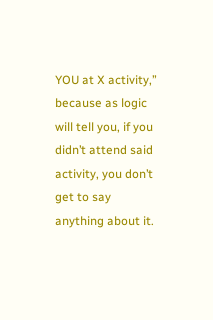YOU at X activity,” because as logic will tell you, if you didn’t attend said activity, you don’t get to say anything about it.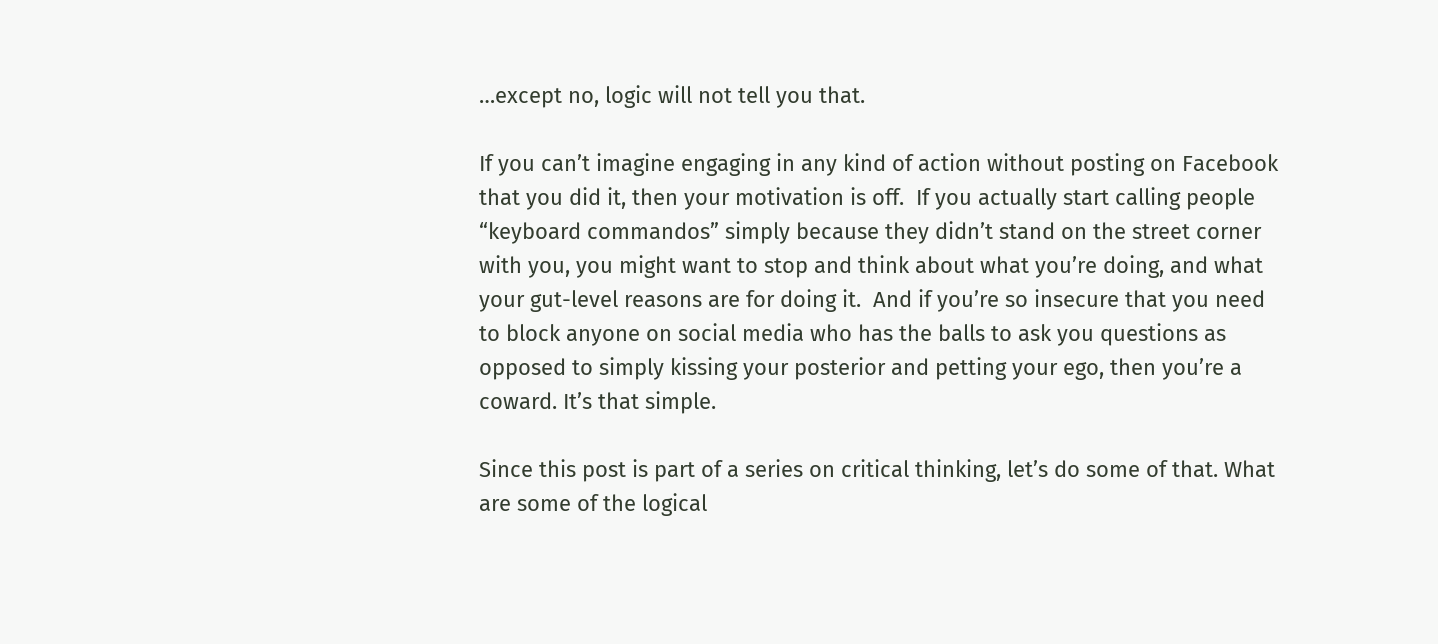…except no, logic will not tell you that.

If you can’t imagine engaging in any kind of action without posting on Facebook that you did it, then your motivation is off.  If you actually start calling people “keyboard commandos” simply because they didn’t stand on the street corner with you, you might want to stop and think about what you’re doing, and what your gut-level reasons are for doing it.  And if you’re so insecure that you need to block anyone on social media who has the balls to ask you questions as opposed to simply kissing your posterior and petting your ego, then you’re a coward. It’s that simple.

Since this post is part of a series on critical thinking, let’s do some of that. What are some of the logical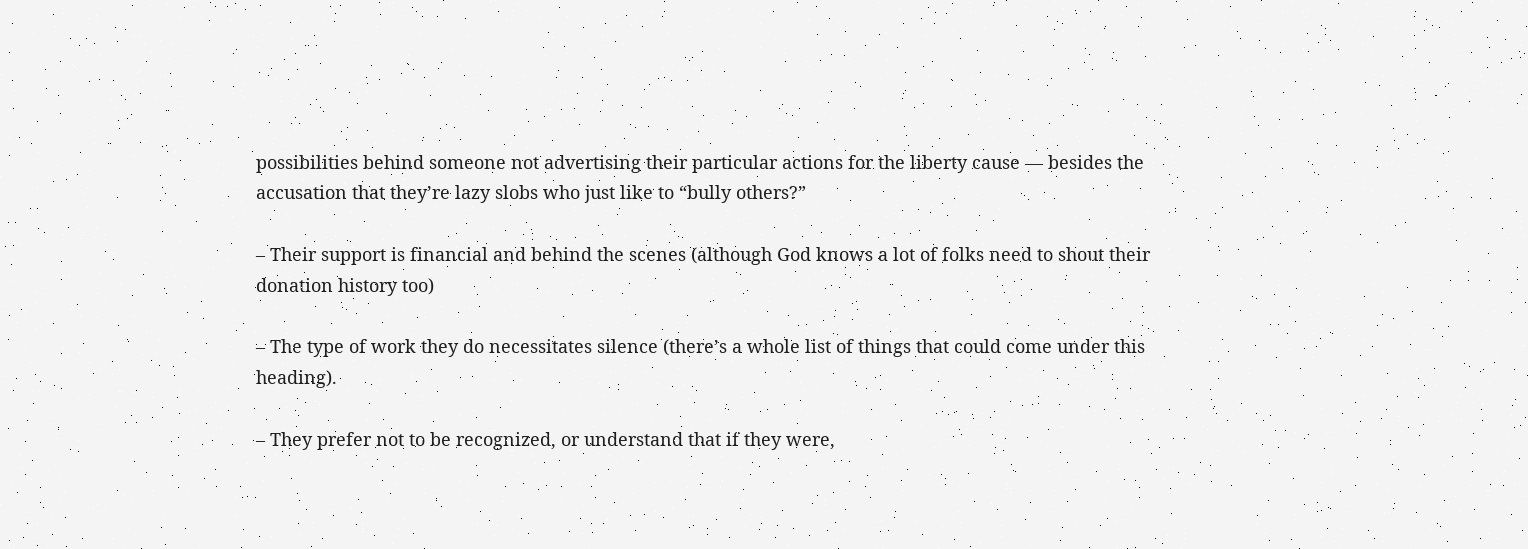possibilities behind someone not advertising their particular actions for the liberty cause — besides the accusation that they’re lazy slobs who just like to “bully others?”

– Their support is financial and behind the scenes (although God knows a lot of folks need to shout their donation history too)

– The type of work they do necessitates silence (there’s a whole list of things that could come under this heading).

– They prefer not to be recognized, or understand that if they were,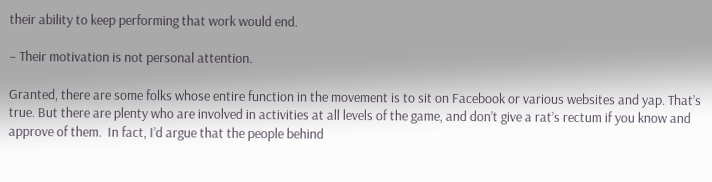their ability to keep performing that work would end.

– Their motivation is not personal attention.

Granted, there are some folks whose entire function in the movement is to sit on Facebook or various websites and yap. That’s true. But there are plenty who are involved in activities at all levels of the game, and don’t give a rat’s rectum if you know and approve of them.  In fact, I’d argue that the people behind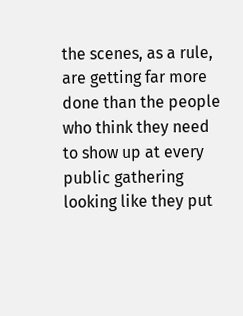the scenes, as a rule, are getting far more done than the people who think they need to show up at every public gathering looking like they put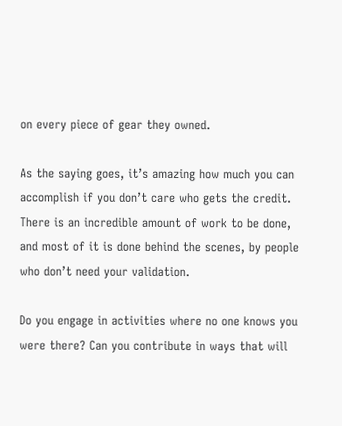on every piece of gear they owned.

As the saying goes, it’s amazing how much you can accomplish if you don’t care who gets the credit. There is an incredible amount of work to be done, and most of it is done behind the scenes, by people who don’t need your validation.

Do you engage in activities where no one knows you were there? Can you contribute in ways that will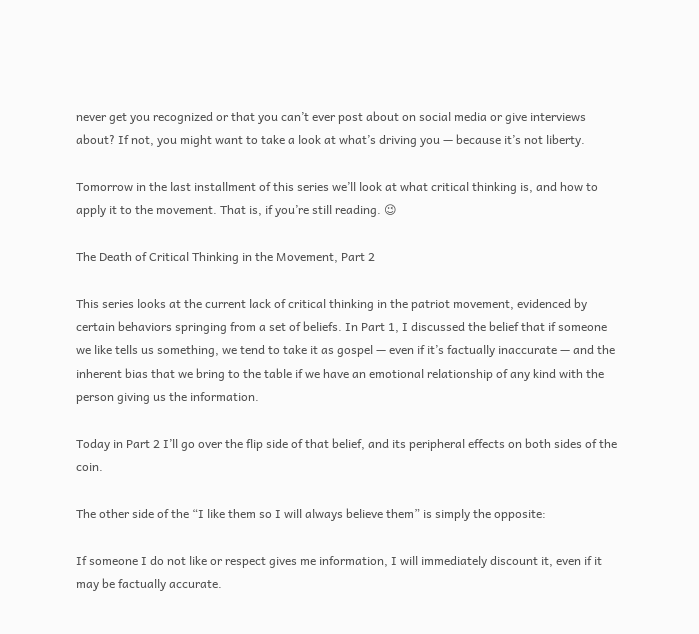never get you recognized or that you can’t ever post about on social media or give interviews about? If not, you might want to take a look at what’s driving you — because it’s not liberty.

Tomorrow in the last installment of this series we’ll look at what critical thinking is, and how to apply it to the movement. That is, if you’re still reading. 😉

The Death of Critical Thinking in the Movement, Part 2

This series looks at the current lack of critical thinking in the patriot movement, evidenced by certain behaviors springing from a set of beliefs. In Part 1, I discussed the belief that if someone we like tells us something, we tend to take it as gospel — even if it’s factually inaccurate — and the inherent bias that we bring to the table if we have an emotional relationship of any kind with the person giving us the information.

Today in Part 2 I’ll go over the flip side of that belief, and its peripheral effects on both sides of the coin.

The other side of the “I like them so I will always believe them” is simply the opposite:

If someone I do not like or respect gives me information, I will immediately discount it, even if it may be factually accurate.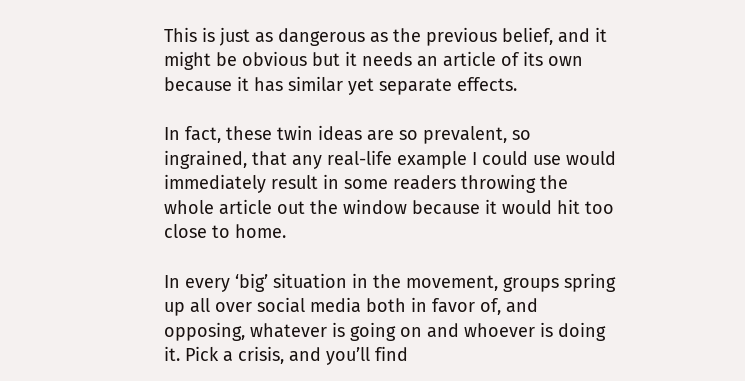This is just as dangerous as the previous belief, and it might be obvious but it needs an article of its own because it has similar yet separate effects.

In fact, these twin ideas are so prevalent, so ingrained, that any real-life example I could use would immediately result in some readers throwing the whole article out the window because it would hit too close to home.

In every ‘big’ situation in the movement, groups spring up all over social media both in favor of, and opposing, whatever is going on and whoever is doing it. Pick a crisis, and you’ll find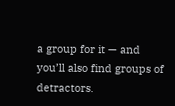a group for it — and you’ll also find groups of detractors.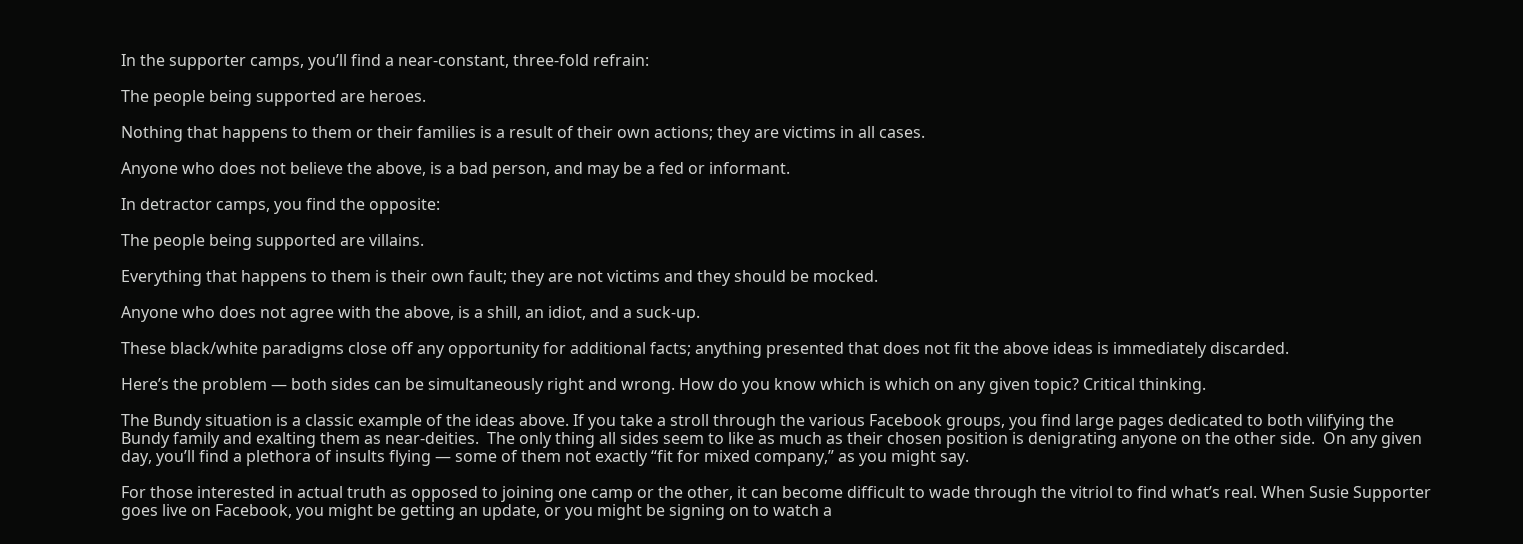In the supporter camps, you’ll find a near-constant, three-fold refrain:

The people being supported are heroes.

Nothing that happens to them or their families is a result of their own actions; they are victims in all cases.

Anyone who does not believe the above, is a bad person, and may be a fed or informant.

In detractor camps, you find the opposite:

The people being supported are villains.

Everything that happens to them is their own fault; they are not victims and they should be mocked.

Anyone who does not agree with the above, is a shill, an idiot, and a suck-up.

These black/white paradigms close off any opportunity for additional facts; anything presented that does not fit the above ideas is immediately discarded.

Here’s the problem — both sides can be simultaneously right and wrong. How do you know which is which on any given topic? Critical thinking.

The Bundy situation is a classic example of the ideas above. If you take a stroll through the various Facebook groups, you find large pages dedicated to both vilifying the Bundy family and exalting them as near-deities.  The only thing all sides seem to like as much as their chosen position is denigrating anyone on the other side.  On any given day, you’ll find a plethora of insults flying — some of them not exactly “fit for mixed company,” as you might say.

For those interested in actual truth as opposed to joining one camp or the other, it can become difficult to wade through the vitriol to find what’s real. When Susie Supporter goes live on Facebook, you might be getting an update, or you might be signing on to watch a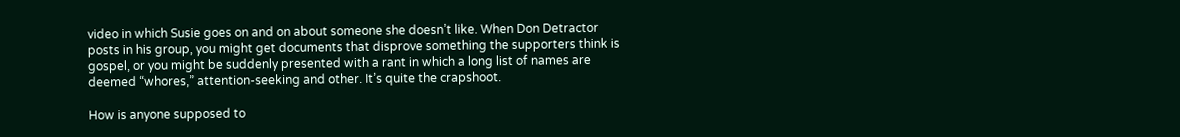video in which Susie goes on and on about someone she doesn’t like. When Don Detractor posts in his group, you might get documents that disprove something the supporters think is gospel, or you might be suddenly presented with a rant in which a long list of names are deemed “whores,” attention-seeking and other. It’s quite the crapshoot.

How is anyone supposed to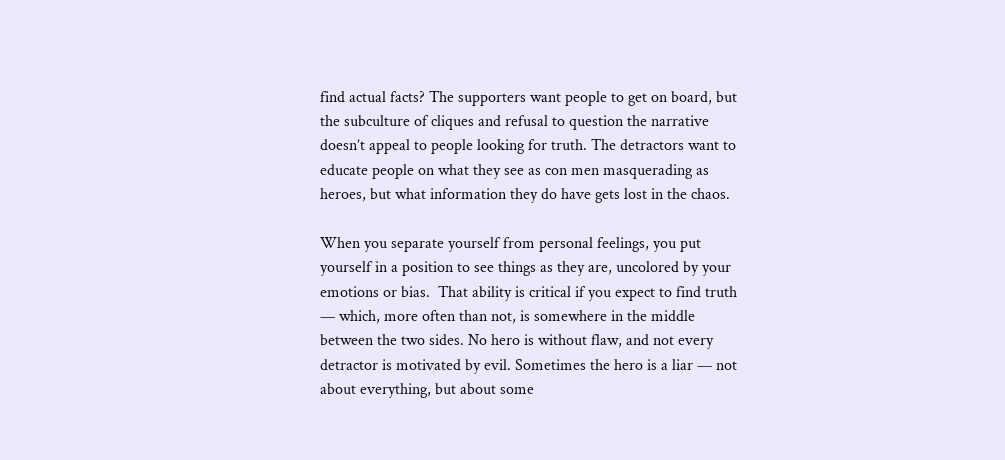find actual facts? The supporters want people to get on board, but the subculture of cliques and refusal to question the narrative doesn’t appeal to people looking for truth. The detractors want to educate people on what they see as con men masquerading as heroes, but what information they do have gets lost in the chaos.

When you separate yourself from personal feelings, you put yourself in a position to see things as they are, uncolored by your emotions or bias.  That ability is critical if you expect to find truth — which, more often than not, is somewhere in the middle between the two sides. No hero is without flaw, and not every detractor is motivated by evil. Sometimes the hero is a liar — not about everything, but about some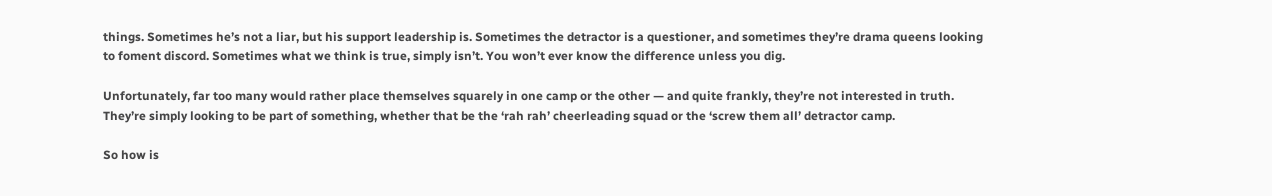things. Sometimes he’s not a liar, but his support leadership is. Sometimes the detractor is a questioner, and sometimes they’re drama queens looking to foment discord. Sometimes what we think is true, simply isn’t. You won’t ever know the difference unless you dig.

Unfortunately, far too many would rather place themselves squarely in one camp or the other — and quite frankly, they’re not interested in truth. They’re simply looking to be part of something, whether that be the ‘rah rah’ cheerleading squad or the ‘screw them all’ detractor camp.

So how is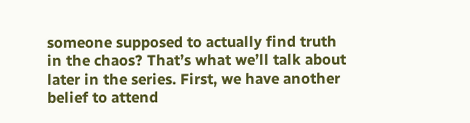someone supposed to actually find truth in the chaos? That’s what we’ll talk about later in the series. First, we have another belief to attend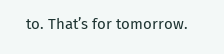to. That’s for tomorrow.